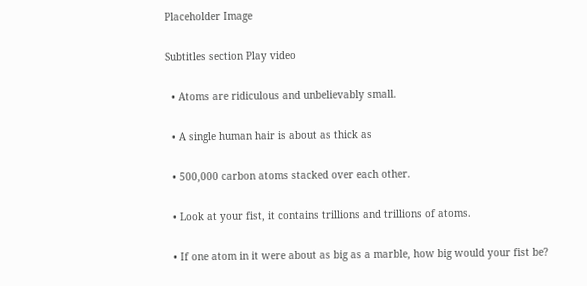Placeholder Image

Subtitles section Play video

  • Atoms are ridiculous and unbelievably small.

  • A single human hair is about as thick as

  • 500,000 carbon atoms stacked over each other.

  • Look at your fist, it contains trillions and trillions of atoms.

  • If one atom in it were about as big as a marble, how big would your fist be?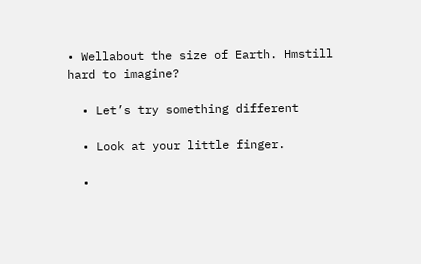• Wellabout the size of Earth. Hmstill hard to imagine?

  • Let’s try something different

  • Look at your little finger.

  •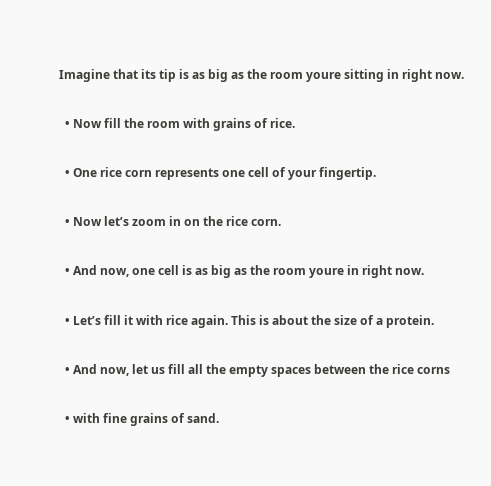Imagine that its tip is as big as the room youre sitting in right now.

  • Now fill the room with grains of rice.

  • One rice corn represents one cell of your fingertip.

  • Now let’s zoom in on the rice corn.

  • And now, one cell is as big as the room youre in right now.

  • Let’s fill it with rice again. This is about the size of a protein.

  • And now, let us fill all the empty spaces between the rice corns

  • with fine grains of sand.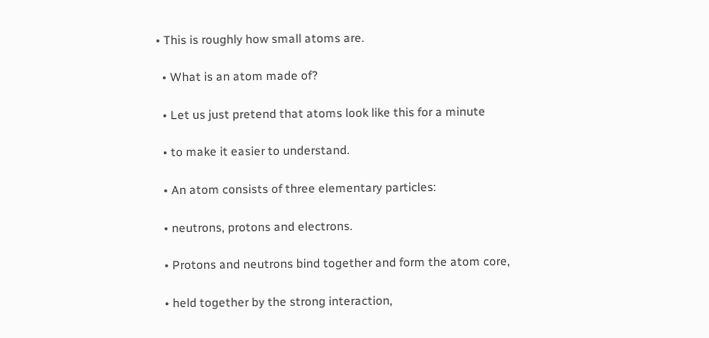• This is roughly how small atoms are.

  • What is an atom made of?

  • Let us just pretend that atoms look like this for a minute

  • to make it easier to understand.

  • An atom consists of three elementary particles:

  • neutrons, protons and electrons.

  • Protons and neutrons bind together and form the atom core,

  • held together by the strong interaction,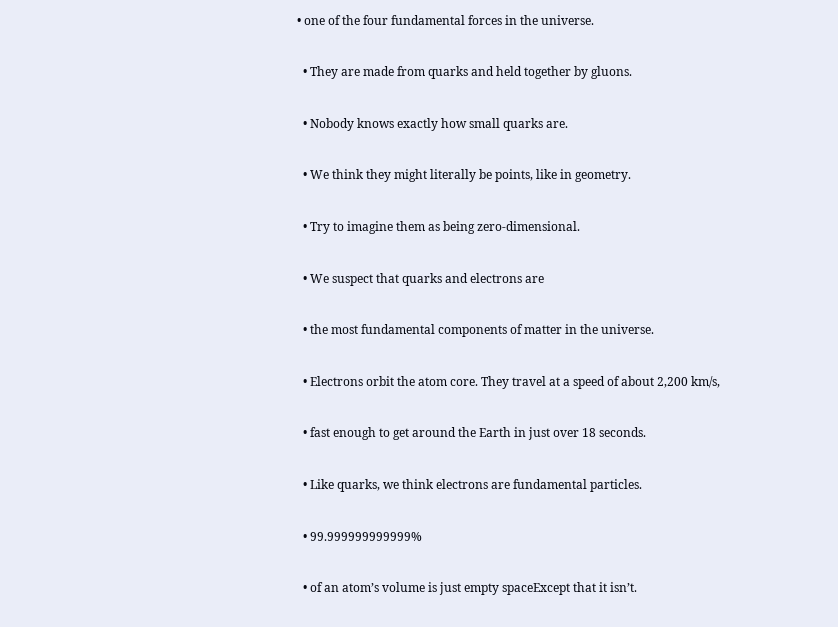• one of the four fundamental forces in the universe.

  • They are made from quarks and held together by gluons.

  • Nobody knows exactly how small quarks are.

  • We think they might literally be points, like in geometry.

  • Try to imagine them as being zero-dimensional.

  • We suspect that quarks and electrons are

  • the most fundamental components of matter in the universe.

  • Electrons orbit the atom core. They travel at a speed of about 2,200 km/s,

  • fast enough to get around the Earth in just over 18 seconds.

  • Like quarks, we think electrons are fundamental particles.

  • 99.999999999999%

  • of an atom’s volume is just empty spaceExcept that it isn’t.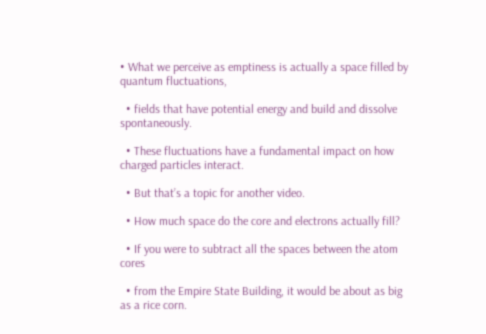• What we perceive as emptiness is actually a space filled by quantum fluctuations,

  • fields that have potential energy and build and dissolve spontaneously.

  • These fluctuations have a fundamental impact on how charged particles interact.

  • But that’s a topic for another video.

  • How much space do the core and electrons actually fill?

  • If you were to subtract all the spaces between the atom cores

  • from the Empire State Building, it would be about as big as a rice corn.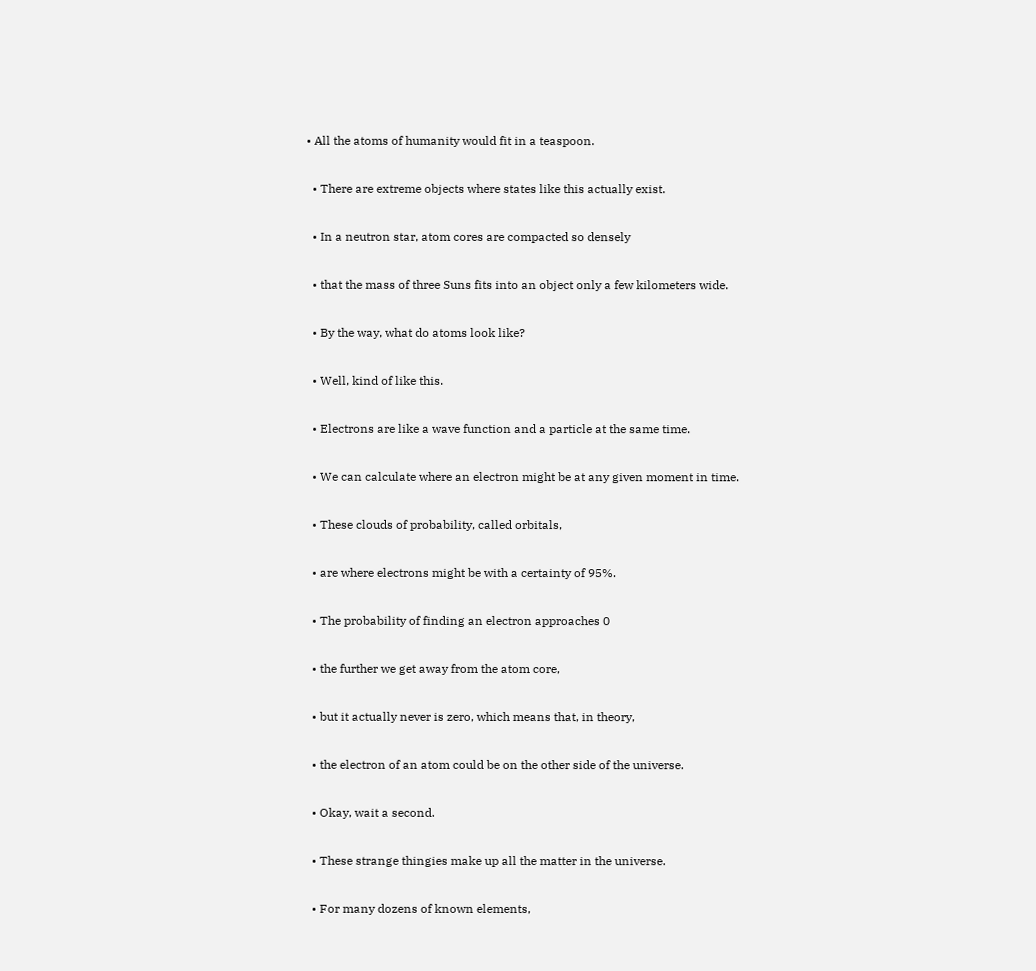• All the atoms of humanity would fit in a teaspoon.

  • There are extreme objects where states like this actually exist.

  • In a neutron star, atom cores are compacted so densely

  • that the mass of three Suns fits into an object only a few kilometers wide.

  • By the way, what do atoms look like?

  • Well, kind of like this.

  • Electrons are like a wave function and a particle at the same time.

  • We can calculate where an electron might be at any given moment in time.

  • These clouds of probability, called orbitals,

  • are where electrons might be with a certainty of 95%.

  • The probability of finding an electron approaches 0

  • the further we get away from the atom core,

  • but it actually never is zero, which means that, in theory,

  • the electron of an atom could be on the other side of the universe.

  • Okay, wait a second.

  • These strange thingies make up all the matter in the universe.

  • For many dozens of known elements,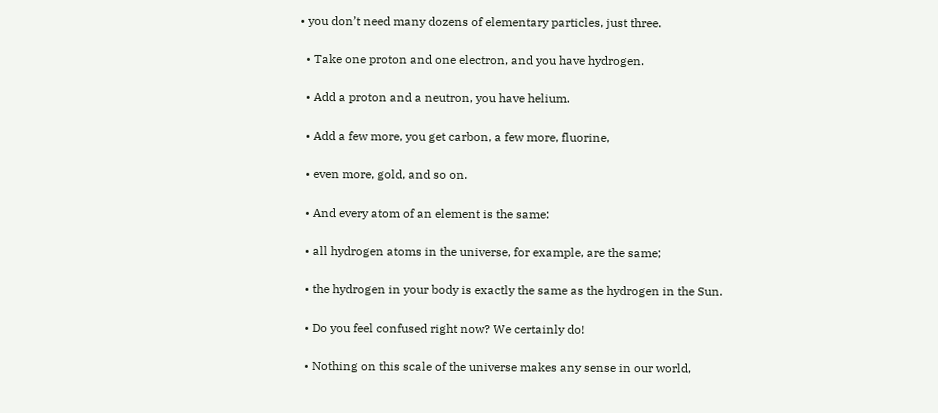• you don’t need many dozens of elementary particles, just three.

  • Take one proton and one electron, and you have hydrogen.

  • Add a proton and a neutron, you have helium.

  • Add a few more, you get carbon, a few more, fluorine,

  • even more, gold, and so on.

  • And every atom of an element is the same:

  • all hydrogen atoms in the universe, for example, are the same;

  • the hydrogen in your body is exactly the same as the hydrogen in the Sun.

  • Do you feel confused right now? We certainly do!

  • Nothing on this scale of the universe makes any sense in our world,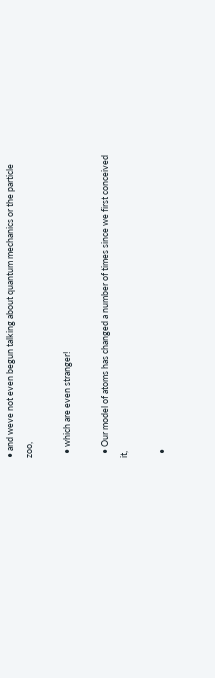• and weve not even begun talking about quantum mechanics or the particle zoo,

  • which are even stranger!

  • Our model of atoms has changed a number of times since we first conceived it,

  •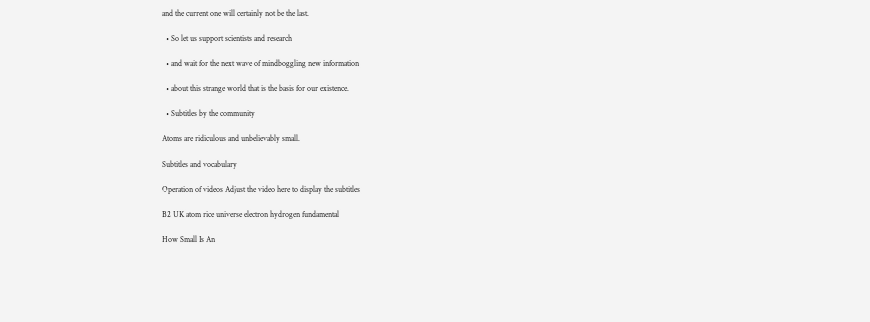and the current one will certainly not be the last.

  • So let us support scientists and research

  • and wait for the next wave of mindboggling new information

  • about this strange world that is the basis for our existence.

  • Subtitles by the community

Atoms are ridiculous and unbelievably small.

Subtitles and vocabulary

Operation of videos Adjust the video here to display the subtitles

B2 UK atom rice universe electron hydrogen fundamental

How Small Is An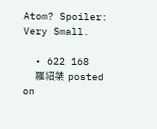Atom? Spoiler: Very Small.

  • 622 168
    羅紹桀 posted on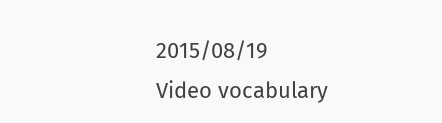2015/08/19
Video vocabulary